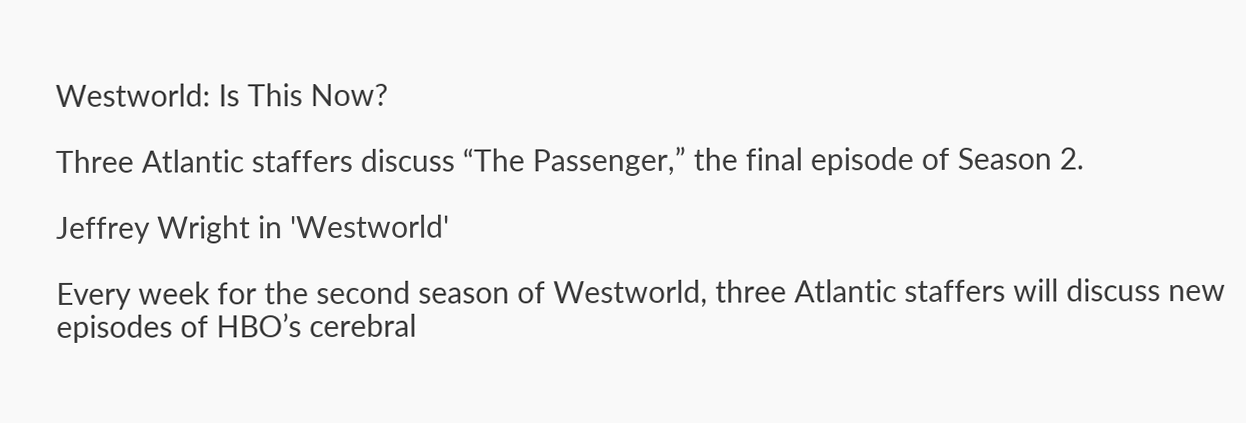Westworld: Is This Now?

Three Atlantic staffers discuss “The Passenger,” the final episode of Season 2.

Jeffrey Wright in 'Westworld'

Every week for the second season of Westworld, three Atlantic staffers will discuss new episodes of HBO’s cerebral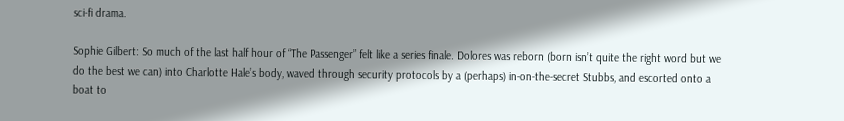sci-fi drama.

Sophie Gilbert: So much of the last half hour of “The Passenger” felt like a series finale. Dolores was reborn (born isn’t quite the right word but we do the best we can) into Charlotte Hale’s body, waved through security protocols by a (perhaps) in-on-the-secret Stubbs, and escorted onto a boat to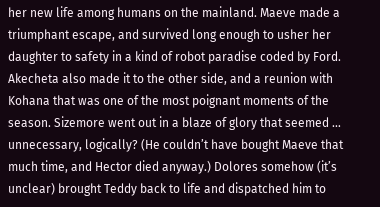her new life among humans on the mainland. Maeve made a triumphant escape, and survived long enough to usher her daughter to safety in a kind of robot paradise coded by Ford. Akecheta also made it to the other side, and a reunion with Kohana that was one of the most poignant moments of the season. Sizemore went out in a blaze of glory that seemed … unnecessary, logically? (He couldn’t have bought Maeve that much time, and Hector died anyway.) Dolores somehow (it’s unclear) brought Teddy back to life and dispatched him to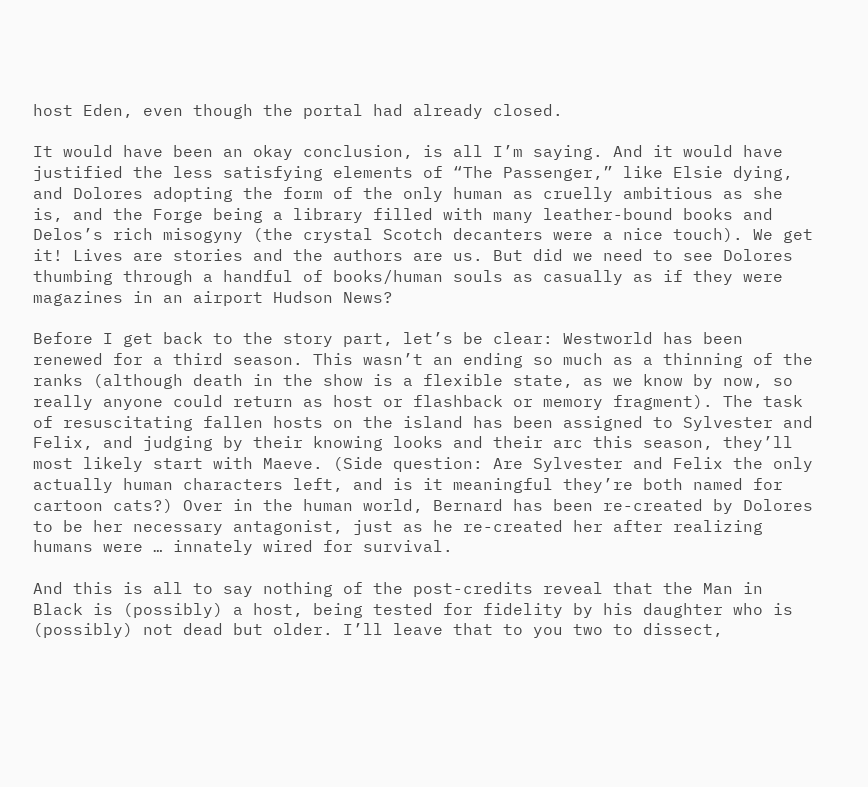host Eden, even though the portal had already closed.

It would have been an okay conclusion, is all I’m saying. And it would have justified the less satisfying elements of “The Passenger,” like Elsie dying, and Dolores adopting the form of the only human as cruelly ambitious as she is, and the Forge being a library filled with many leather-bound books and Delos’s rich misogyny (the crystal Scotch decanters were a nice touch). We get it! Lives are stories and the authors are us. But did we need to see Dolores thumbing through a handful of books/human souls as casually as if they were magazines in an airport Hudson News?

Before I get back to the story part, let’s be clear: Westworld has been renewed for a third season. This wasn’t an ending so much as a thinning of the ranks (although death in the show is a flexible state, as we know by now, so really anyone could return as host or flashback or memory fragment). The task of resuscitating fallen hosts on the island has been assigned to Sylvester and Felix, and judging by their knowing looks and their arc this season, they’ll most likely start with Maeve. (Side question: Are Sylvester and Felix the only actually human characters left, and is it meaningful they’re both named for cartoon cats?) Over in the human world, Bernard has been re-created by Dolores to be her necessary antagonist, just as he re-created her after realizing humans were … innately wired for survival.

And this is all to say nothing of the post-credits reveal that the Man in Black is (possibly) a host, being tested for fidelity by his daughter who is (possibly) not dead but older. I’ll leave that to you two to dissect,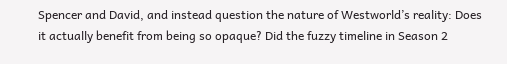Spencer and David, and instead question the nature of Westworld’s reality: Does it actually benefit from being so opaque? Did the fuzzy timeline in Season 2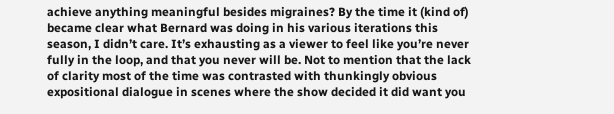achieve anything meaningful besides migraines? By the time it (kind of) became clear what Bernard was doing in his various iterations this season, I didn’t care. It’s exhausting as a viewer to feel like you’re never fully in the loop, and that you never will be. Not to mention that the lack of clarity most of the time was contrasted with thunkingly obvious expositional dialogue in scenes where the show decided it did want you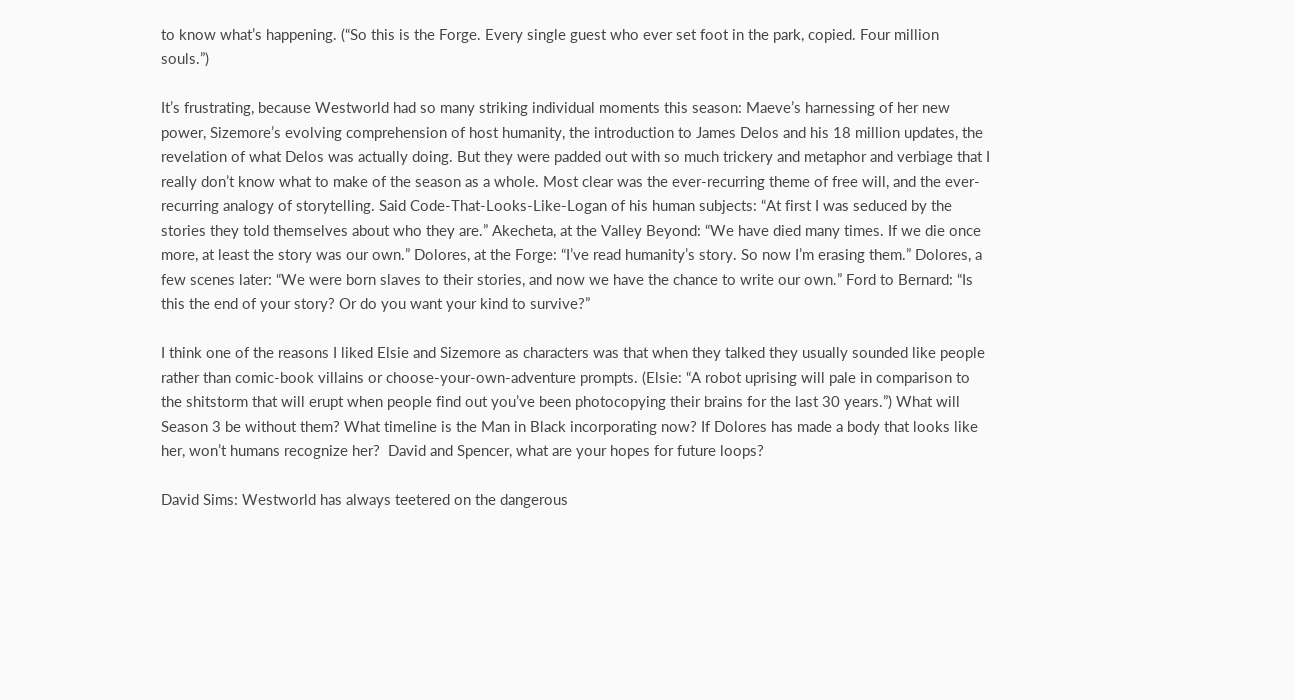to know what’s happening. (“So this is the Forge. Every single guest who ever set foot in the park, copied. Four million souls.”)

It’s frustrating, because Westworld had so many striking individual moments this season: Maeve’s harnessing of her new power, Sizemore’s evolving comprehension of host humanity, the introduction to James Delos and his 18 million updates, the revelation of what Delos was actually doing. But they were padded out with so much trickery and metaphor and verbiage that I really don’t know what to make of the season as a whole. Most clear was the ever-recurring theme of free will, and the ever-recurring analogy of storytelling. Said Code-That-Looks-Like-Logan of his human subjects: “At first I was seduced by the stories they told themselves about who they are.” Akecheta, at the Valley Beyond: “We have died many times. If we die once more, at least the story was our own.” Dolores, at the Forge: “I’ve read humanity’s story. So now I’m erasing them.” Dolores, a few scenes later: “We were born slaves to their stories, and now we have the chance to write our own.” Ford to Bernard: “Is this the end of your story? Or do you want your kind to survive?”

I think one of the reasons I liked Elsie and Sizemore as characters was that when they talked they usually sounded like people rather than comic-book villains or choose-your-own-adventure prompts. (Elsie: “A robot uprising will pale in comparison to the shitstorm that will erupt when people find out you’ve been photocopying their brains for the last 30 years.”) What will Season 3 be without them? What timeline is the Man in Black incorporating now? If Dolores has made a body that looks like her, won’t humans recognize her?  David and Spencer, what are your hopes for future loops?

David Sims: Westworld has always teetered on the dangerous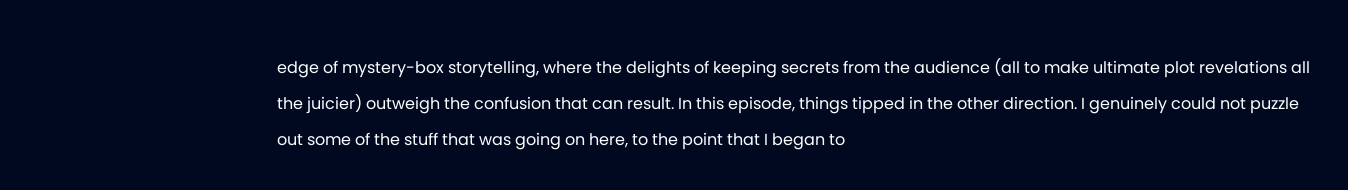edge of mystery-box storytelling, where the delights of keeping secrets from the audience (all to make ultimate plot revelations all the juicier) outweigh the confusion that can result. In this episode, things tipped in the other direction. I genuinely could not puzzle out some of the stuff that was going on here, to the point that I began to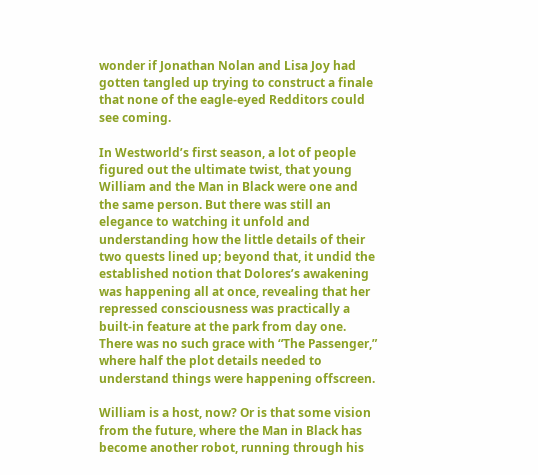wonder if Jonathan Nolan and Lisa Joy had gotten tangled up trying to construct a finale that none of the eagle-eyed Redditors could see coming.

In Westworld’s first season, a lot of people figured out the ultimate twist, that young William and the Man in Black were one and the same person. But there was still an elegance to watching it unfold and understanding how the little details of their two quests lined up; beyond that, it undid the established notion that Dolores’s awakening was happening all at once, revealing that her repressed consciousness was practically a built-in feature at the park from day one. There was no such grace with “The Passenger,” where half the plot details needed to understand things were happening offscreen.

William is a host, now? Or is that some vision from the future, where the Man in Black has become another robot, running through his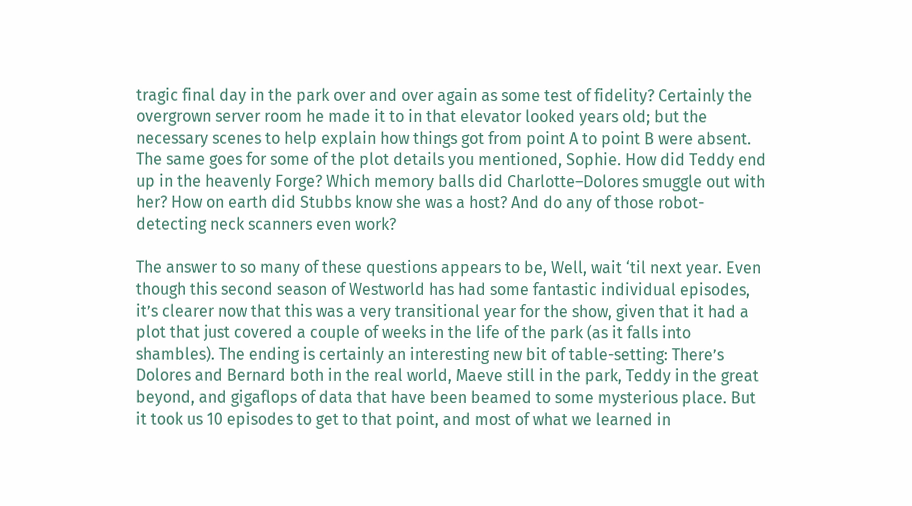tragic final day in the park over and over again as some test of fidelity? Certainly the overgrown server room he made it to in that elevator looked years old; but the necessary scenes to help explain how things got from point A to point B were absent. The same goes for some of the plot details you mentioned, Sophie. How did Teddy end up in the heavenly Forge? Which memory balls did Charlotte–Dolores smuggle out with her? How on earth did Stubbs know she was a host? And do any of those robot-detecting neck scanners even work?

The answer to so many of these questions appears to be, Well, wait ‘til next year. Even though this second season of Westworld has had some fantastic individual episodes, it’s clearer now that this was a very transitional year for the show, given that it had a plot that just covered a couple of weeks in the life of the park (as it falls into shambles). The ending is certainly an interesting new bit of table-setting: There’s Dolores and Bernard both in the real world, Maeve still in the park, Teddy in the great beyond, and gigaflops of data that have been beamed to some mysterious place. But it took us 10 episodes to get to that point, and most of what we learned in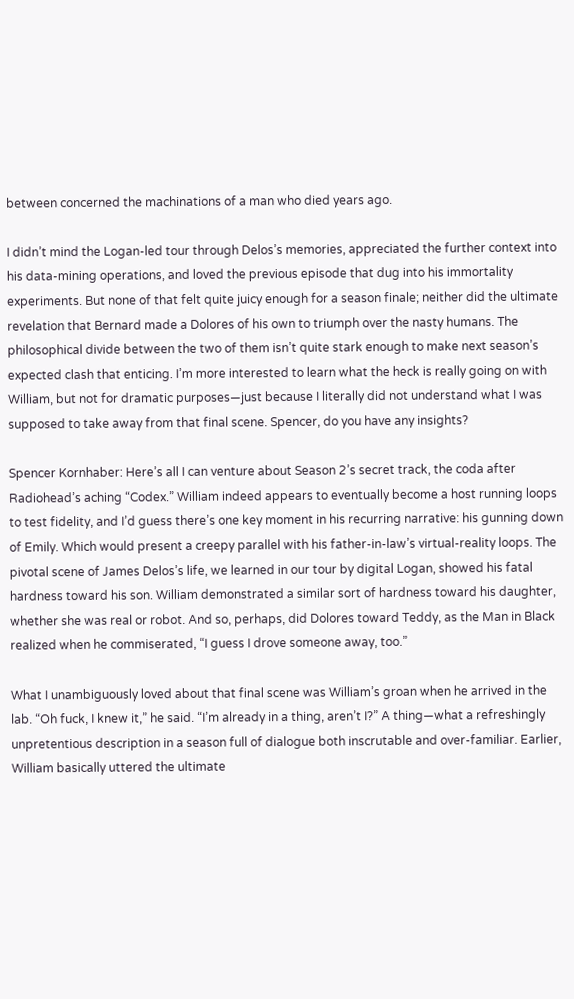between concerned the machinations of a man who died years ago.

I didn’t mind the Logan-led tour through Delos’s memories, appreciated the further context into his data-mining operations, and loved the previous episode that dug into his immortality experiments. But none of that felt quite juicy enough for a season finale; neither did the ultimate revelation that Bernard made a Dolores of his own to triumph over the nasty humans. The philosophical divide between the two of them isn’t quite stark enough to make next season’s expected clash that enticing. I’m more interested to learn what the heck is really going on with William, but not for dramatic purposes—just because I literally did not understand what I was supposed to take away from that final scene. Spencer, do you have any insights?

Spencer Kornhaber: Here’s all I can venture about Season 2’s secret track, the coda after Radiohead’s aching “Codex.” William indeed appears to eventually become a host running loops to test fidelity, and I’d guess there’s one key moment in his recurring narrative: his gunning down of Emily. Which would present a creepy parallel with his father-in-law’s virtual-reality loops. The pivotal scene of James Delos’s life, we learned in our tour by digital Logan, showed his fatal hardness toward his son. William demonstrated a similar sort of hardness toward his daughter, whether she was real or robot. And so, perhaps, did Dolores toward Teddy, as the Man in Black realized when he commiserated, “I guess I drove someone away, too.”

What I unambiguously loved about that final scene was William’s groan when he arrived in the lab. “Oh fuck, I knew it,” he said. “I’m already in a thing, aren’t I?” A thing—what a refreshingly unpretentious description in a season full of dialogue both inscrutable and over-familiar. Earlier, William basically uttered the ultimate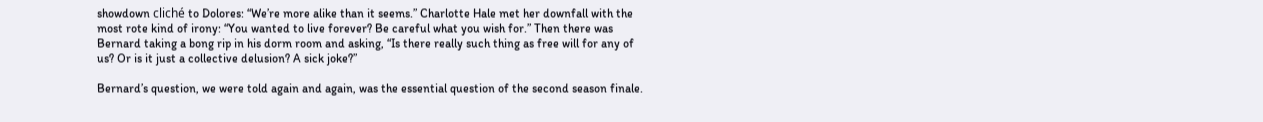showdown cliché to Dolores: “We’re more alike than it seems.” Charlotte Hale met her downfall with the most rote kind of irony: “You wanted to live forever? Be careful what you wish for.” Then there was Bernard taking a bong rip in his dorm room and asking, “Is there really such thing as free will for any of us? Or is it just a collective delusion? A sick joke?”

Bernard’s question, we were told again and again, was the essential question of the second season finale.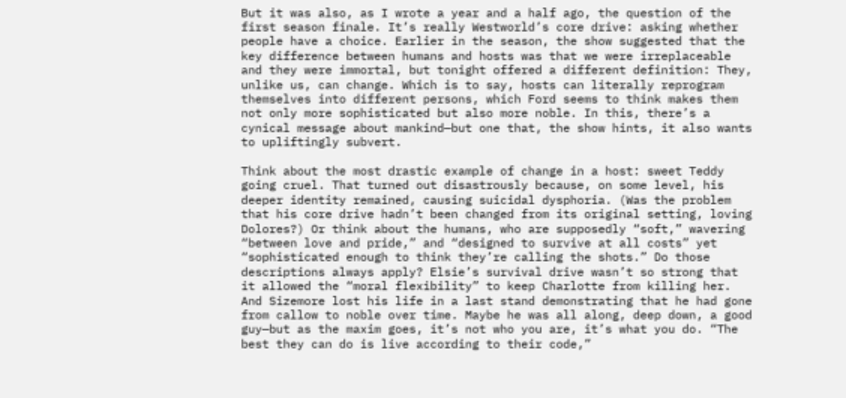But it was also, as I wrote a year and a half ago, the question of the first season finale. It’s really Westworld’s core drive: asking whether people have a choice. Earlier in the season, the show suggested that the key difference between humans and hosts was that we were irreplaceable and they were immortal, but tonight offered a different definition: They, unlike us, can change. Which is to say, hosts can literally reprogram themselves into different persons, which Ford seems to think makes them not only more sophisticated but also more noble. In this, there’s a cynical message about mankind—but one that, the show hints, it also wants to upliftingly subvert.

Think about the most drastic example of change in a host: sweet Teddy going cruel. That turned out disastrously because, on some level, his deeper identity remained, causing suicidal dysphoria. (Was the problem that his core drive hadn’t been changed from its original setting, loving Dolores?) Or think about the humans, who are supposedly “soft,” wavering “between love and pride,” and “designed to survive at all costs” yet “sophisticated enough to think they’re calling the shots.” Do those descriptions always apply? Elsie’s survival drive wasn’t so strong that it allowed the “moral flexibility” to keep Charlotte from killing her. And Sizemore lost his life in a last stand demonstrating that he had gone from callow to noble over time. Maybe he was all along, deep down, a good guy—but as the maxim goes, it’s not who you are, it’s what you do. “The best they can do is live according to their code,”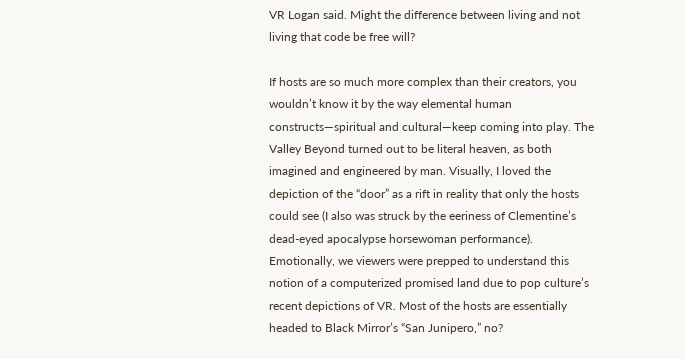VR Logan said. Might the difference between living and not living that code be free will?

If hosts are so much more complex than their creators, you wouldn’t know it by the way elemental human constructs—spiritual and cultural—keep coming into play. The Valley Beyond turned out to be literal heaven, as both imagined and engineered by man. Visually, I loved the depiction of the “door” as a rift in reality that only the hosts could see (I also was struck by the eeriness of Clementine’s dead-eyed apocalypse horsewoman performance). Emotionally, we viewers were prepped to understand this notion of a computerized promised land due to pop culture’s recent depictions of VR. Most of the hosts are essentially headed to Black Mirror’s “San Junipero,” no?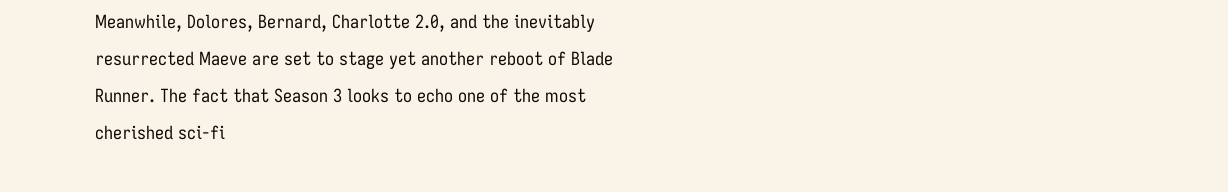Meanwhile, Dolores, Bernard, Charlotte 2.0, and the inevitably resurrected Maeve are set to stage yet another reboot of Blade Runner. The fact that Season 3 looks to echo one of the most cherished sci-fi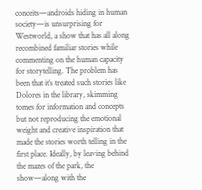conceits—androids hiding in human society—is unsurprising for Westworld, a show that has all along recombined familiar stories while commenting on the human capacity for storytelling. The problem has been that it’s treated such stories like Dolores in the library, skimming tomes for information and concepts but not reproducing the emotional weight and creative inspiration that made the stories worth telling in the first place. Ideally, by leaving behind the mazes of the park, the show—along with the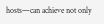hosts—can achieve not only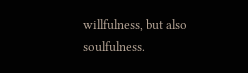willfulness, but also soulfulness.